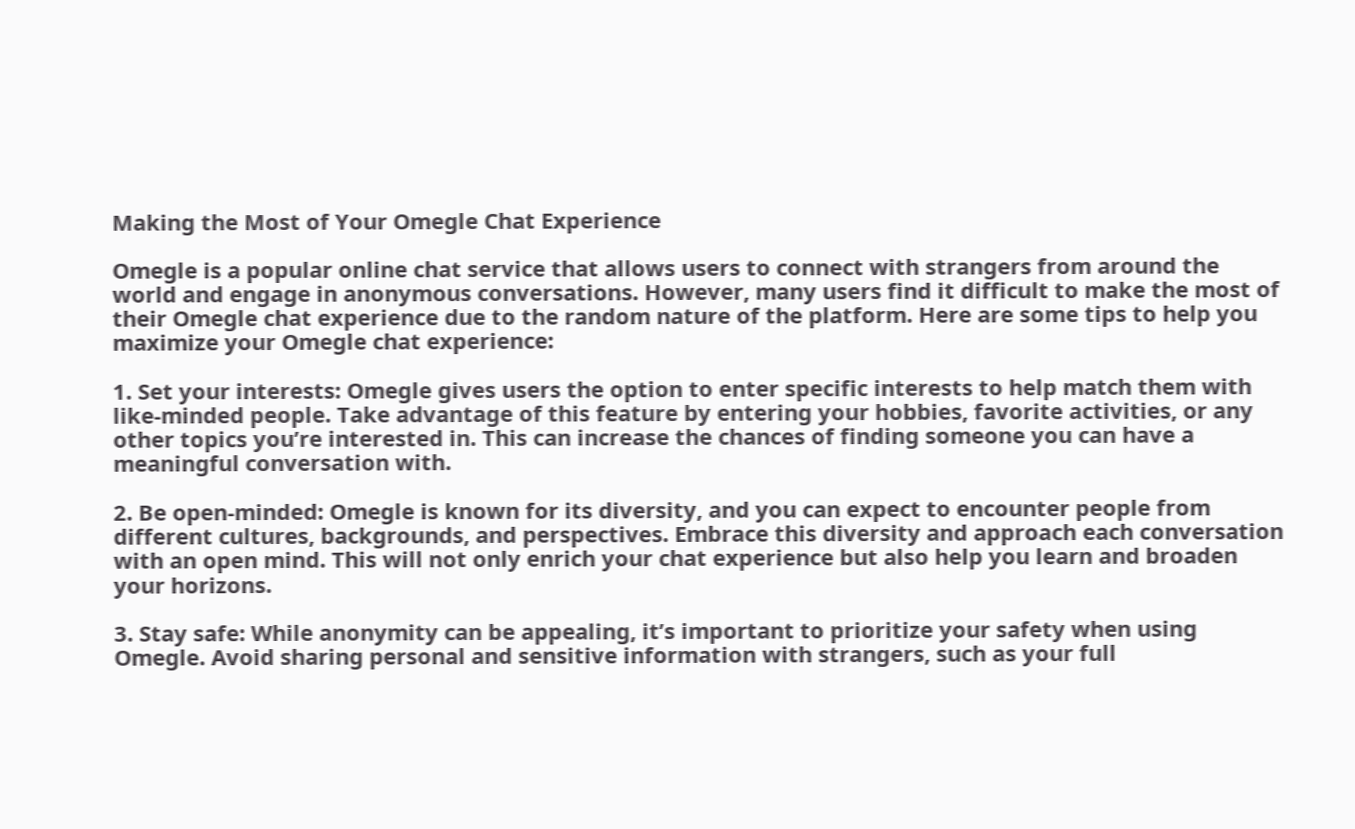Making the Most of Your Omegle Chat Experience

Omegle is a popular online chat service that allows users to connect with strangers from around the world and engage in anonymous conversations. However, many users find it difficult to make the most of their Omegle chat experience due to the random nature of the platform. Here are some tips to help you maximize your Omegle chat experience:

1. Set your interests: Omegle gives users the option to enter specific interests to help match them with like-minded people. Take advantage of this feature by entering your hobbies, favorite activities, or any other topics you’re interested in. This can increase the chances of finding someone you can have a meaningful conversation with.

2. Be open-minded: Omegle is known for its diversity, and you can expect to encounter people from different cultures, backgrounds, and perspectives. Embrace this diversity and approach each conversation with an open mind. This will not only enrich your chat experience but also help you learn and broaden your horizons.

3. Stay safe: While anonymity can be appealing, it’s important to prioritize your safety when using Omegle. Avoid sharing personal and sensitive information with strangers, such as your full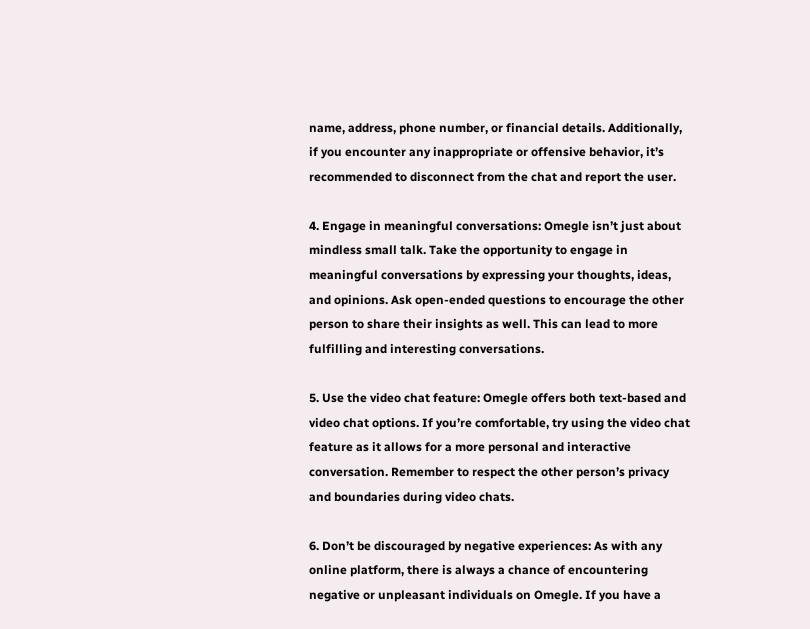name, address, phone number, or financial details. Additionally, if you encounter any inappropriate or offensive behavior, it’s recommended to disconnect from the chat and report the user.

4. Engage in meaningful conversations: Omegle isn’t just about mindless small talk. Take the opportunity to engage in meaningful conversations by expressing your thoughts, ideas, and opinions. Ask open-ended questions to encourage the other person to share their insights as well. This can lead to more fulfilling and interesting conversations.

5. Use the video chat feature: Omegle offers both text-based and video chat options. If you’re comfortable, try using the video chat feature as it allows for a more personal and interactive conversation. Remember to respect the other person’s privacy and boundaries during video chats.

6. Don’t be discouraged by negative experiences: As with any online platform, there is always a chance of encountering negative or unpleasant individuals on Omegle. If you have a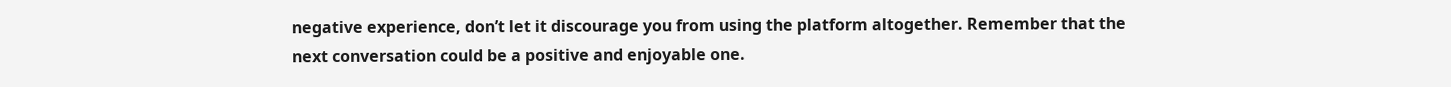negative experience, don’t let it discourage you from using the platform altogether. Remember that the next conversation could be a positive and enjoyable one.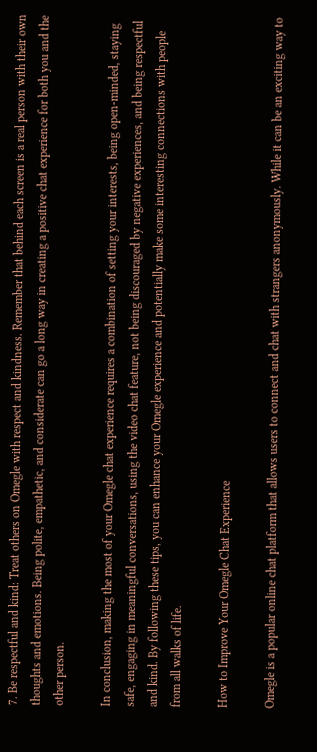7. Be respectful and kind: Treat others on Omegle with respect and kindness. Remember that behind each screen is a real person with their own thoughts and emotions. Being polite, empathetic, and considerate can go a long way in creating a positive chat experience for both you and the other person.

In conclusion, making the most of your Omegle chat experience requires a combination of setting your interests, being open-minded, staying safe, engaging in meaningful conversations, using the video chat feature, not being discouraged by negative experiences, and being respectful and kind. By following these tips, you can enhance your Omegle experience and potentially make some interesting connections with people from all walks of life.

How to Improve Your Omegle Chat Experience

Omegle is a popular online chat platform that allows users to connect and chat with strangers anonymously. While it can be an exciting way to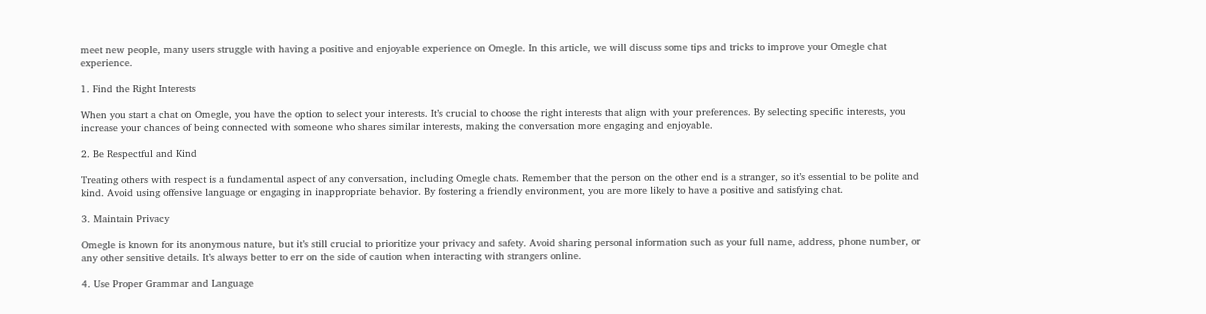meet new people, many users struggle with having a positive and enjoyable experience on Omegle. In this article, we will discuss some tips and tricks to improve your Omegle chat experience.

1. Find the Right Interests

When you start a chat on Omegle, you have the option to select your interests. It’s crucial to choose the right interests that align with your preferences. By selecting specific interests, you increase your chances of being connected with someone who shares similar interests, making the conversation more engaging and enjoyable.

2. Be Respectful and Kind

Treating others with respect is a fundamental aspect of any conversation, including Omegle chats. Remember that the person on the other end is a stranger, so it’s essential to be polite and kind. Avoid using offensive language or engaging in inappropriate behavior. By fostering a friendly environment, you are more likely to have a positive and satisfying chat.

3. Maintain Privacy

Omegle is known for its anonymous nature, but it’s still crucial to prioritize your privacy and safety. Avoid sharing personal information such as your full name, address, phone number, or any other sensitive details. It’s always better to err on the side of caution when interacting with strangers online.

4. Use Proper Grammar and Language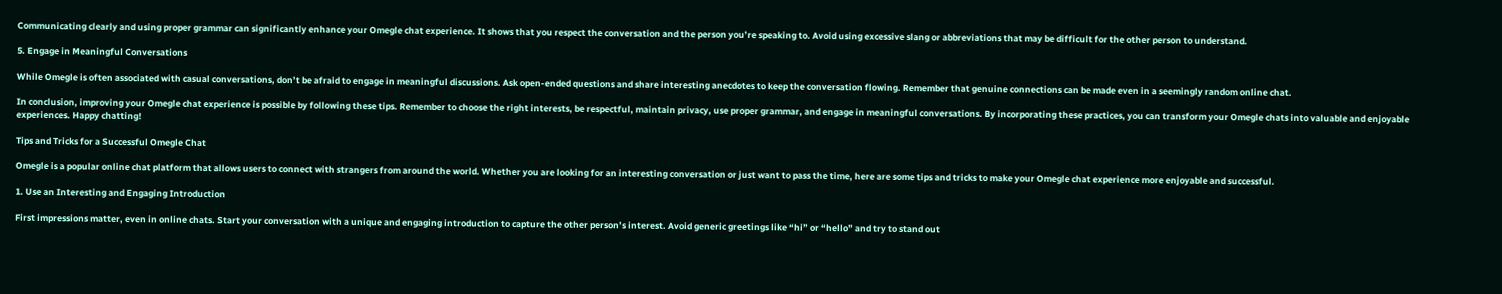Communicating clearly and using proper grammar can significantly enhance your Omegle chat experience. It shows that you respect the conversation and the person you’re speaking to. Avoid using excessive slang or abbreviations that may be difficult for the other person to understand.

5. Engage in Meaningful Conversations

While Omegle is often associated with casual conversations, don’t be afraid to engage in meaningful discussions. Ask open-ended questions and share interesting anecdotes to keep the conversation flowing. Remember that genuine connections can be made even in a seemingly random online chat.

In conclusion, improving your Omegle chat experience is possible by following these tips. Remember to choose the right interests, be respectful, maintain privacy, use proper grammar, and engage in meaningful conversations. By incorporating these practices, you can transform your Omegle chats into valuable and enjoyable experiences. Happy chatting!

Tips and Tricks for a Successful Omegle Chat

Omegle is a popular online chat platform that allows users to connect with strangers from around the world. Whether you are looking for an interesting conversation or just want to pass the time, here are some tips and tricks to make your Omegle chat experience more enjoyable and successful.

1. Use an Interesting and Engaging Introduction

First impressions matter, even in online chats. Start your conversation with a unique and engaging introduction to capture the other person’s interest. Avoid generic greetings like “hi” or “hello” and try to stand out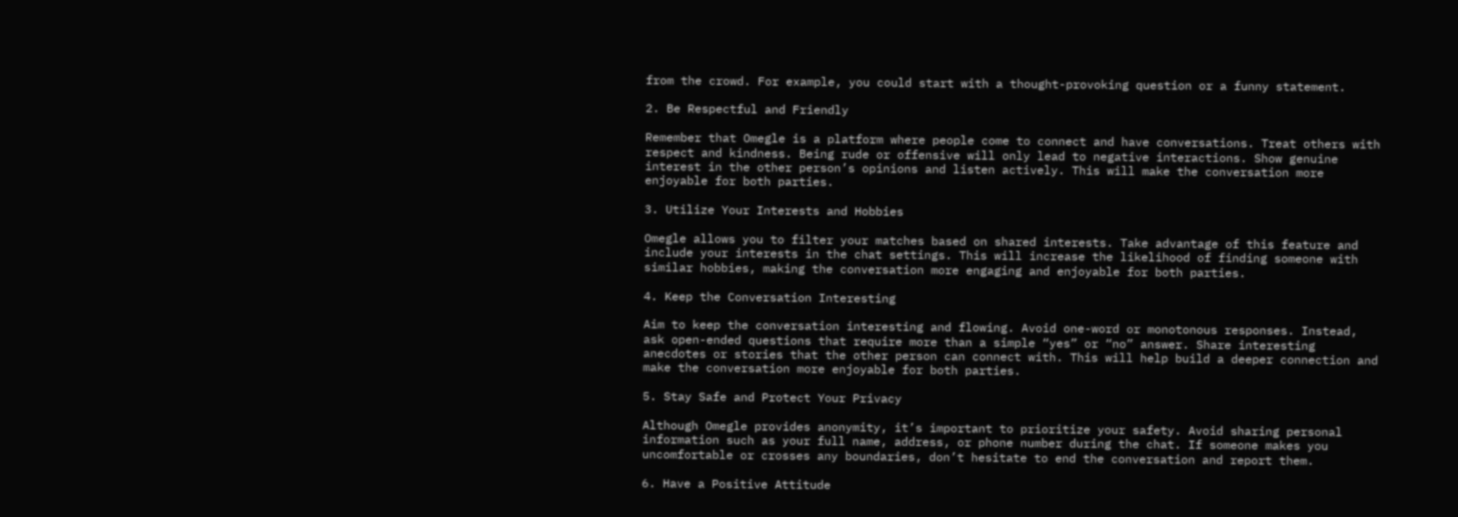from the crowd. For example, you could start with a thought-provoking question or a funny statement.

2. Be Respectful and Friendly

Remember that Omegle is a platform where people come to connect and have conversations. Treat others with respect and kindness. Being rude or offensive will only lead to negative interactions. Show genuine interest in the other person’s opinions and listen actively. This will make the conversation more enjoyable for both parties.

3. Utilize Your Interests and Hobbies

Omegle allows you to filter your matches based on shared interests. Take advantage of this feature and include your interests in the chat settings. This will increase the likelihood of finding someone with similar hobbies, making the conversation more engaging and enjoyable for both parties.

4. Keep the Conversation Interesting

Aim to keep the conversation interesting and flowing. Avoid one-word or monotonous responses. Instead, ask open-ended questions that require more than a simple “yes” or “no” answer. Share interesting anecdotes or stories that the other person can connect with. This will help build a deeper connection and make the conversation more enjoyable for both parties.

5. Stay Safe and Protect Your Privacy

Although Omegle provides anonymity, it’s important to prioritize your safety. Avoid sharing personal information such as your full name, address, or phone number during the chat. If someone makes you uncomfortable or crosses any boundaries, don’t hesitate to end the conversation and report them.

6. Have a Positive Attitude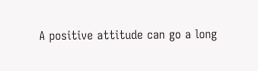A positive attitude can go a long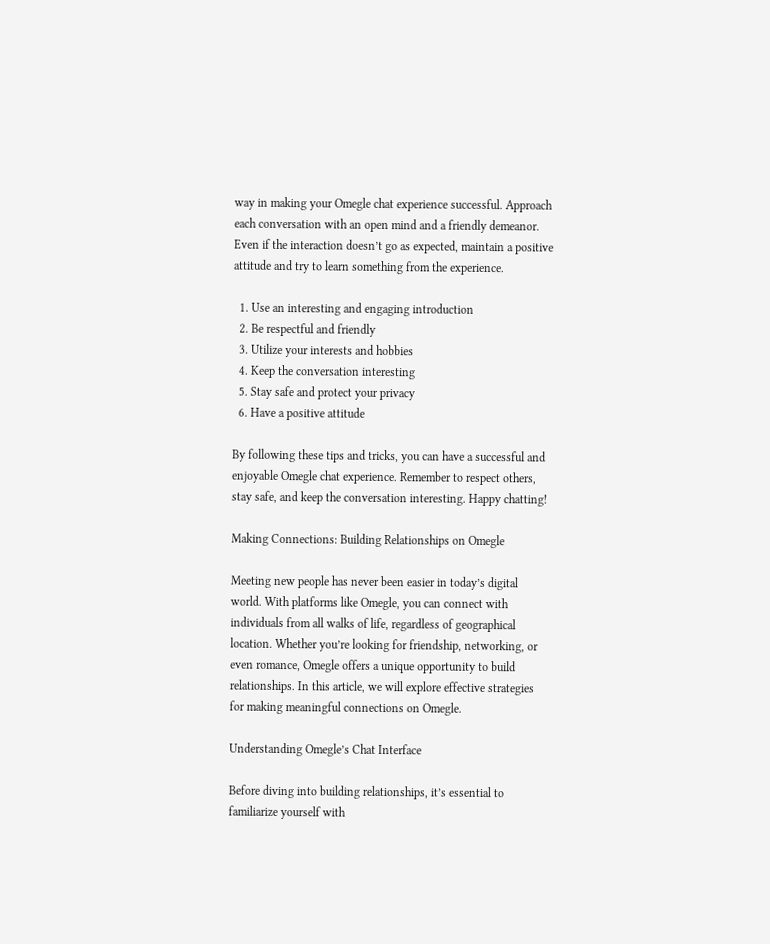way in making your Omegle chat experience successful. Approach each conversation with an open mind and a friendly demeanor. Even if the interaction doesn’t go as expected, maintain a positive attitude and try to learn something from the experience.

  1. Use an interesting and engaging introduction
  2. Be respectful and friendly
  3. Utilize your interests and hobbies
  4. Keep the conversation interesting
  5. Stay safe and protect your privacy
  6. Have a positive attitude

By following these tips and tricks, you can have a successful and enjoyable Omegle chat experience. Remember to respect others, stay safe, and keep the conversation interesting. Happy chatting!

Making Connections: Building Relationships on Omegle

Meeting new people has never been easier in today’s digital world. With platforms like Omegle, you can connect with individuals from all walks of life, regardless of geographical location. Whether you’re looking for friendship, networking, or even romance, Omegle offers a unique opportunity to build relationships. In this article, we will explore effective strategies for making meaningful connections on Omegle.

Understanding Omegle’s Chat Interface

Before diving into building relationships, it’s essential to familiarize yourself with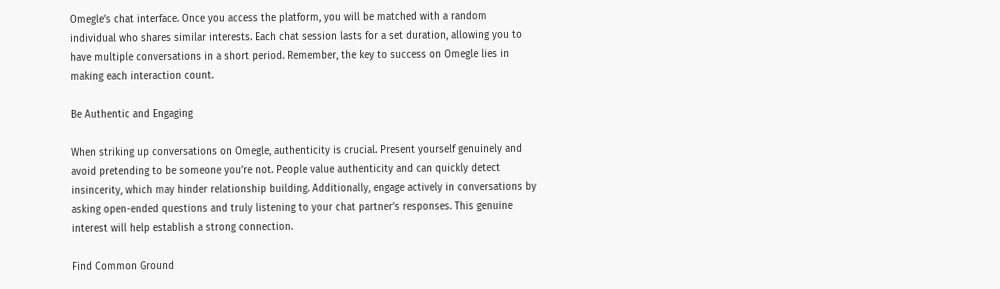Omegle’s chat interface. Once you access the platform, you will be matched with a random individual who shares similar interests. Each chat session lasts for a set duration, allowing you to have multiple conversations in a short period. Remember, the key to success on Omegle lies in making each interaction count.

Be Authentic and Engaging

When striking up conversations on Omegle, authenticity is crucial. Present yourself genuinely and avoid pretending to be someone you’re not. People value authenticity and can quickly detect insincerity, which may hinder relationship building. Additionally, engage actively in conversations by asking open-ended questions and truly listening to your chat partner’s responses. This genuine interest will help establish a strong connection.

Find Common Ground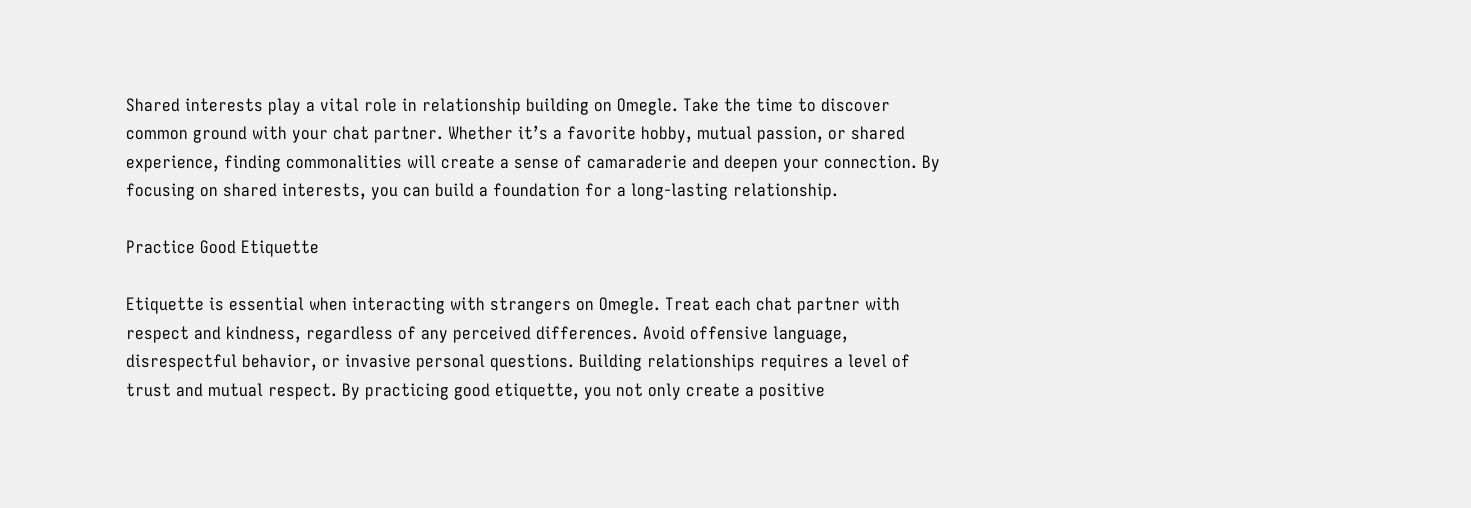Shared interests play a vital role in relationship building on Omegle. Take the time to discover common ground with your chat partner. Whether it’s a favorite hobby, mutual passion, or shared experience, finding commonalities will create a sense of camaraderie and deepen your connection. By focusing on shared interests, you can build a foundation for a long-lasting relationship.

Practice Good Etiquette

Etiquette is essential when interacting with strangers on Omegle. Treat each chat partner with respect and kindness, regardless of any perceived differences. Avoid offensive language, disrespectful behavior, or invasive personal questions. Building relationships requires a level of trust and mutual respect. By practicing good etiquette, you not only create a positive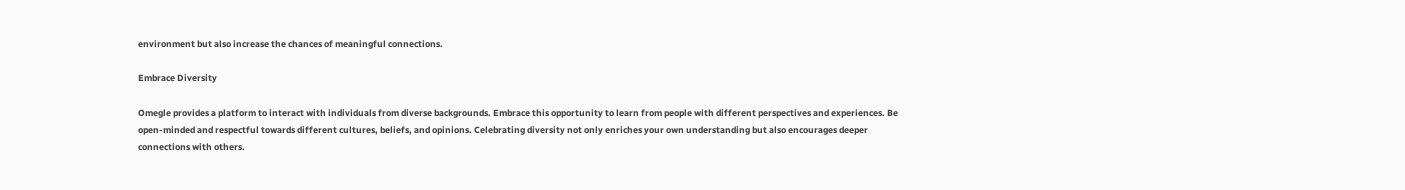environment but also increase the chances of meaningful connections.

Embrace Diversity

Omegle provides a platform to interact with individuals from diverse backgrounds. Embrace this opportunity to learn from people with different perspectives and experiences. Be open-minded and respectful towards different cultures, beliefs, and opinions. Celebrating diversity not only enriches your own understanding but also encourages deeper connections with others.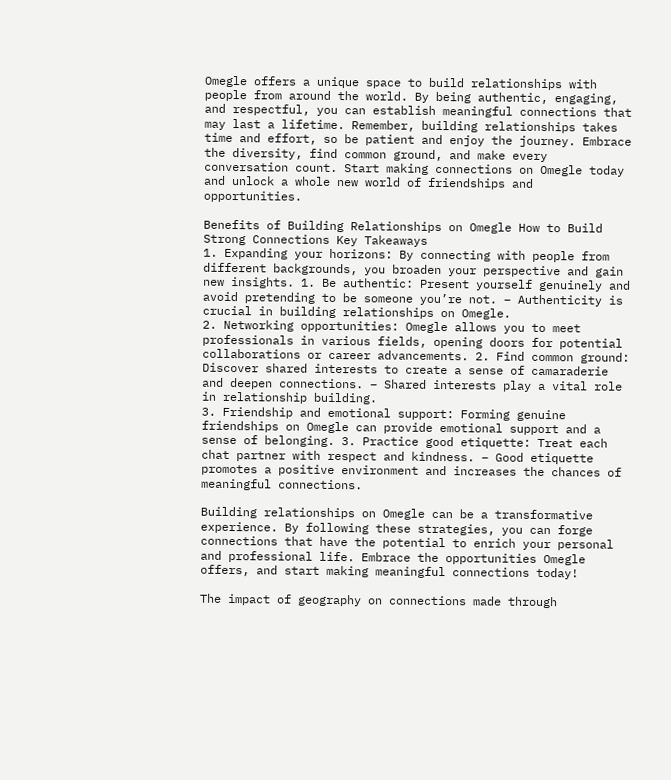Omegle offers a unique space to build relationships with people from around the world. By being authentic, engaging, and respectful, you can establish meaningful connections that may last a lifetime. Remember, building relationships takes time and effort, so be patient and enjoy the journey. Embrace the diversity, find common ground, and make every conversation count. Start making connections on Omegle today and unlock a whole new world of friendships and opportunities.

Benefits of Building Relationships on Omegle How to Build Strong Connections Key Takeaways
1. Expanding your horizons: By connecting with people from different backgrounds, you broaden your perspective and gain new insights. 1. Be authentic: Present yourself genuinely and avoid pretending to be someone you’re not. – Authenticity is crucial in building relationships on Omegle.
2. Networking opportunities: Omegle allows you to meet professionals in various fields, opening doors for potential collaborations or career advancements. 2. Find common ground: Discover shared interests to create a sense of camaraderie and deepen connections. – Shared interests play a vital role in relationship building.
3. Friendship and emotional support: Forming genuine friendships on Omegle can provide emotional support and a sense of belonging. 3. Practice good etiquette: Treat each chat partner with respect and kindness. – Good etiquette promotes a positive environment and increases the chances of meaningful connections.

Building relationships on Omegle can be a transformative experience. By following these strategies, you can forge connections that have the potential to enrich your personal and professional life. Embrace the opportunities Omegle offers, and start making meaningful connections today!

The impact of geography on connections made through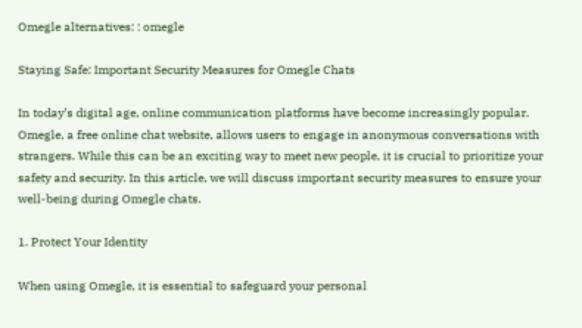Omegle alternatives: : omegle

Staying Safe: Important Security Measures for Omegle Chats

In today’s digital age, online communication platforms have become increasingly popular. Omegle, a free online chat website, allows users to engage in anonymous conversations with strangers. While this can be an exciting way to meet new people, it is crucial to prioritize your safety and security. In this article, we will discuss important security measures to ensure your well-being during Omegle chats.

1. Protect Your Identity

When using Omegle, it is essential to safeguard your personal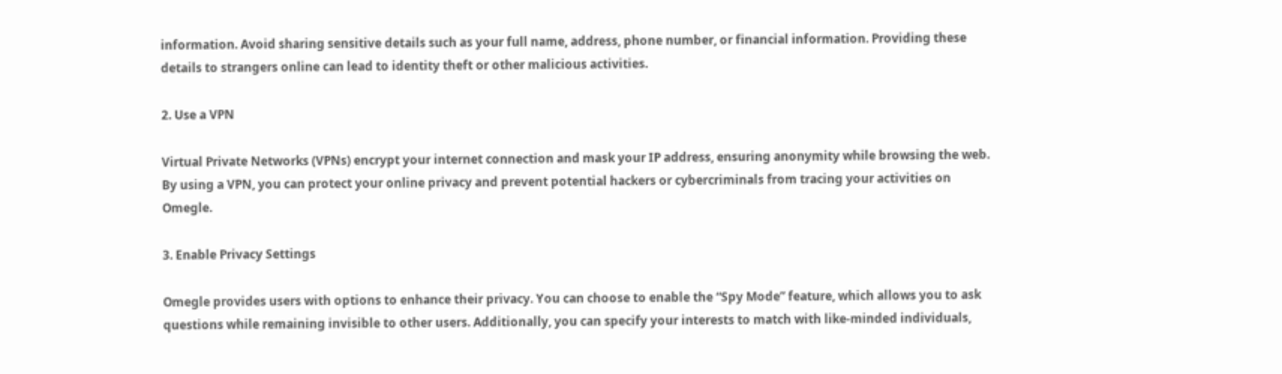information. Avoid sharing sensitive details such as your full name, address, phone number, or financial information. Providing these details to strangers online can lead to identity theft or other malicious activities.

2. Use a VPN

Virtual Private Networks (VPNs) encrypt your internet connection and mask your IP address, ensuring anonymity while browsing the web. By using a VPN, you can protect your online privacy and prevent potential hackers or cybercriminals from tracing your activities on Omegle.

3. Enable Privacy Settings

Omegle provides users with options to enhance their privacy. You can choose to enable the “Spy Mode” feature, which allows you to ask questions while remaining invisible to other users. Additionally, you can specify your interests to match with like-minded individuals,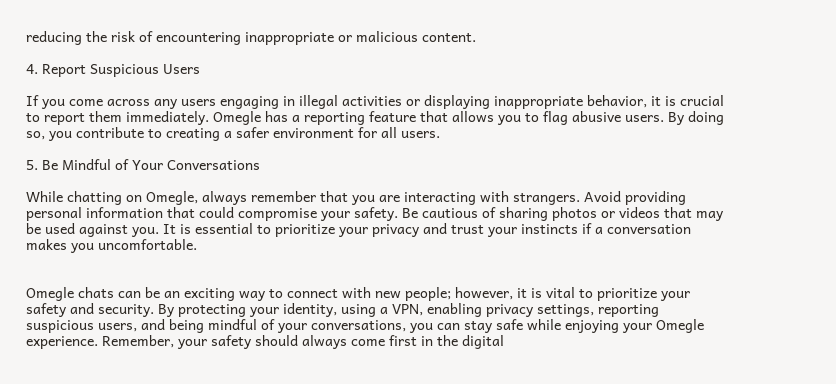reducing the risk of encountering inappropriate or malicious content.

4. Report Suspicious Users

If you come across any users engaging in illegal activities or displaying inappropriate behavior, it is crucial to report them immediately. Omegle has a reporting feature that allows you to flag abusive users. By doing so, you contribute to creating a safer environment for all users.

5. Be Mindful of Your Conversations

While chatting on Omegle, always remember that you are interacting with strangers. Avoid providing personal information that could compromise your safety. Be cautious of sharing photos or videos that may be used against you. It is essential to prioritize your privacy and trust your instincts if a conversation makes you uncomfortable.


Omegle chats can be an exciting way to connect with new people; however, it is vital to prioritize your safety and security. By protecting your identity, using a VPN, enabling privacy settings, reporting suspicious users, and being mindful of your conversations, you can stay safe while enjoying your Omegle experience. Remember, your safety should always come first in the digital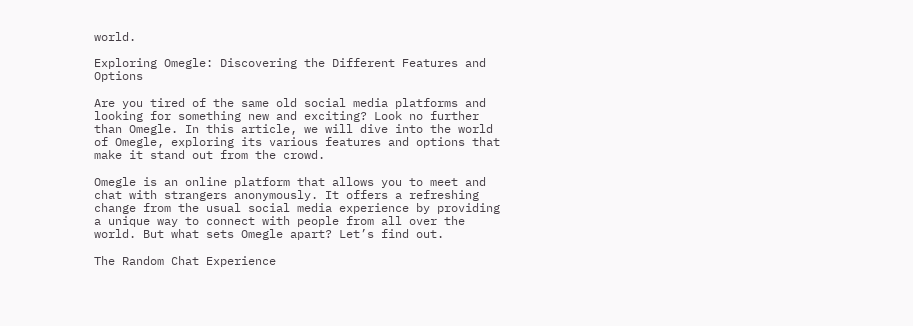world.

Exploring Omegle: Discovering the Different Features and Options

Are you tired of the same old social media platforms and looking for something new and exciting? Look no further than Omegle. In this article, we will dive into the world of Omegle, exploring its various features and options that make it stand out from the crowd.

Omegle is an online platform that allows you to meet and chat with strangers anonymously. It offers a refreshing change from the usual social media experience by providing a unique way to connect with people from all over the world. But what sets Omegle apart? Let’s find out.

The Random Chat Experience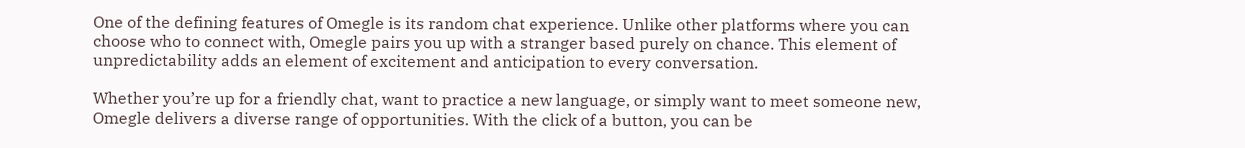One of the defining features of Omegle is its random chat experience. Unlike other platforms where you can choose who to connect with, Omegle pairs you up with a stranger based purely on chance. This element of unpredictability adds an element of excitement and anticipation to every conversation.

Whether you’re up for a friendly chat, want to practice a new language, or simply want to meet someone new, Omegle delivers a diverse range of opportunities. With the click of a button, you can be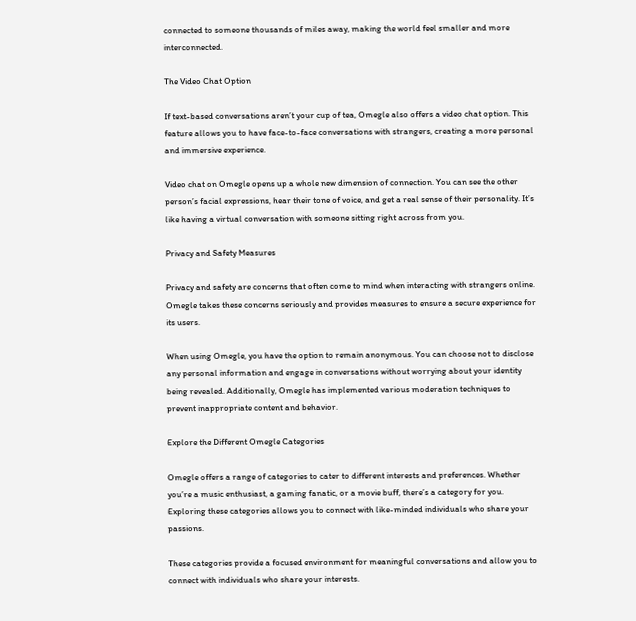connected to someone thousands of miles away, making the world feel smaller and more interconnected.

The Video Chat Option

If text-based conversations aren’t your cup of tea, Omegle also offers a video chat option. This feature allows you to have face-to-face conversations with strangers, creating a more personal and immersive experience.

Video chat on Omegle opens up a whole new dimension of connection. You can see the other person’s facial expressions, hear their tone of voice, and get a real sense of their personality. It’s like having a virtual conversation with someone sitting right across from you.

Privacy and Safety Measures

Privacy and safety are concerns that often come to mind when interacting with strangers online. Omegle takes these concerns seriously and provides measures to ensure a secure experience for its users.

When using Omegle, you have the option to remain anonymous. You can choose not to disclose any personal information and engage in conversations without worrying about your identity being revealed. Additionally, Omegle has implemented various moderation techniques to prevent inappropriate content and behavior.

Explore the Different Omegle Categories

Omegle offers a range of categories to cater to different interests and preferences. Whether you’re a music enthusiast, a gaming fanatic, or a movie buff, there’s a category for you. Exploring these categories allows you to connect with like-minded individuals who share your passions.

These categories provide a focused environment for meaningful conversations and allow you to connect with individuals who share your interests.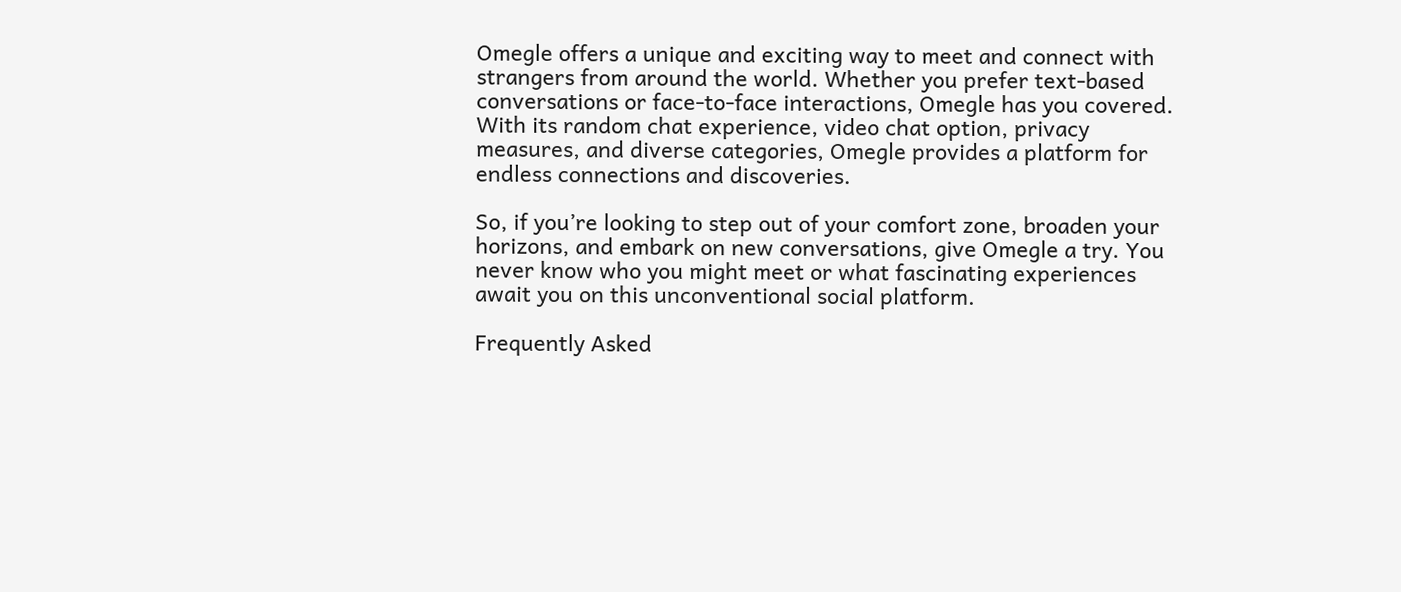Omegle offers a unique and exciting way to meet and connect with strangers from around the world. Whether you prefer text-based conversations or face-to-face interactions, Omegle has you covered. With its random chat experience, video chat option, privacy measures, and diverse categories, Omegle provides a platform for endless connections and discoveries.

So, if you’re looking to step out of your comfort zone, broaden your horizons, and embark on new conversations, give Omegle a try. You never know who you might meet or what fascinating experiences await you on this unconventional social platform.

Frequently Asked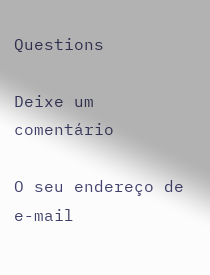Questions

Deixe um comentário

O seu endereço de e-mail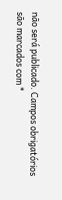não será publicado. Campos obrigatórios são marcados com *